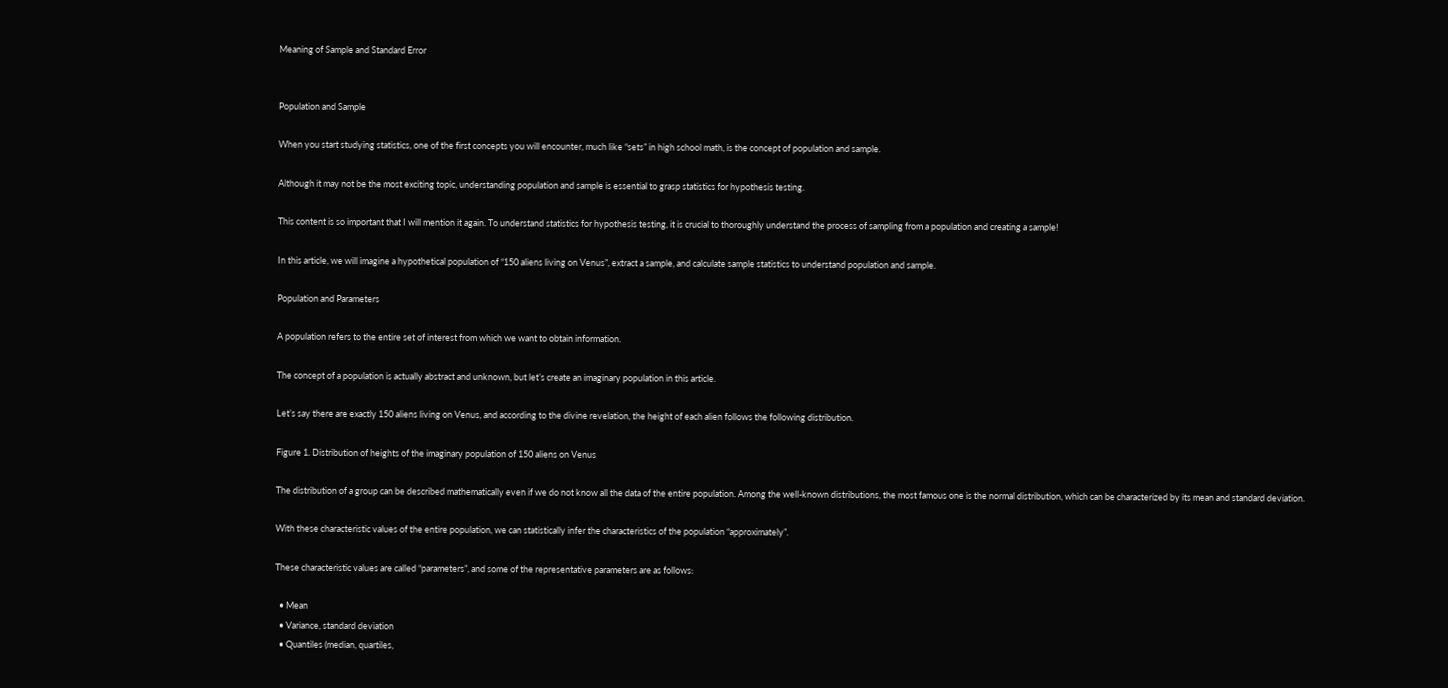Meaning of Sample and Standard Error


Population and Sample

When you start studying statistics, one of the first concepts you will encounter, much like “sets” in high school math, is the concept of population and sample.

Although it may not be the most exciting topic, understanding population and sample is essential to grasp statistics for hypothesis testing.

This content is so important that I will mention it again. To understand statistics for hypothesis testing, it is crucial to thoroughly understand the process of sampling from a population and creating a sample!

In this article, we will imagine a hypothetical population of “150 aliens living on Venus”, extract a sample, and calculate sample statistics to understand population and sample.

Population and Parameters

A population refers to the entire set of interest from which we want to obtain information.

The concept of a population is actually abstract and unknown, but let’s create an imaginary population in this article.

Let’s say there are exactly 150 aliens living on Venus, and according to the divine revelation, the height of each alien follows the following distribution.

Figure 1. Distribution of heights of the imaginary population of 150 aliens on Venus

The distribution of a group can be described mathematically even if we do not know all the data of the entire population. Among the well-known distributions, the most famous one is the normal distribution, which can be characterized by its mean and standard deviation.

With these characteristic values of the entire population, we can statistically infer the characteristics of the population “approximately”.

These characteristic values are called “parameters”, and some of the representative parameters are as follows:

  • Mean
  • Variance, standard deviation
  • Quantiles (median, quartiles,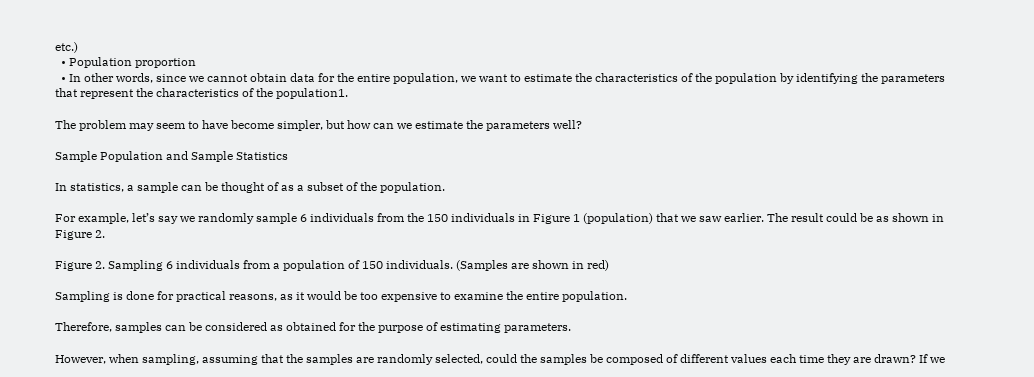etc.)
  • Population proportion
  • In other words, since we cannot obtain data for the entire population, we want to estimate the characteristics of the population by identifying the parameters that represent the characteristics of the population1.

The problem may seem to have become simpler, but how can we estimate the parameters well?

Sample Population and Sample Statistics

In statistics, a sample can be thought of as a subset of the population.

For example, let’s say we randomly sample 6 individuals from the 150 individuals in Figure 1 (population) that we saw earlier. The result could be as shown in Figure 2.

Figure 2. Sampling 6 individuals from a population of 150 individuals. (Samples are shown in red)

Sampling is done for practical reasons, as it would be too expensive to examine the entire population.

Therefore, samples can be considered as obtained for the purpose of estimating parameters.

However, when sampling, assuming that the samples are randomly selected, could the samples be composed of different values each time they are drawn? If we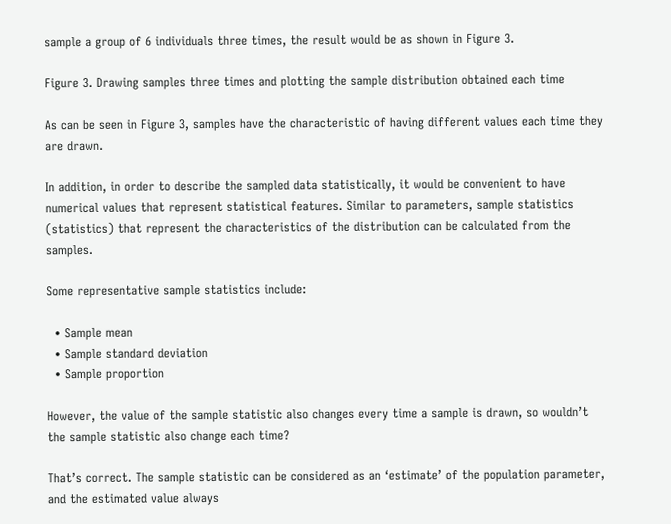sample a group of 6 individuals three times, the result would be as shown in Figure 3.

Figure 3. Drawing samples three times and plotting the sample distribution obtained each time

As can be seen in Figure 3, samples have the characteristic of having different values each time they are drawn.

In addition, in order to describe the sampled data statistically, it would be convenient to have numerical values that represent statistical features. Similar to parameters, sample statistics (statistics) that represent the characteristics of the distribution can be calculated from the samples.

Some representative sample statistics include:

  • Sample mean
  • Sample standard deviation
  • Sample proportion

However, the value of the sample statistic also changes every time a sample is drawn, so wouldn’t the sample statistic also change each time?

That’s correct. The sample statistic can be considered as an ‘estimate’ of the population parameter, and the estimated value always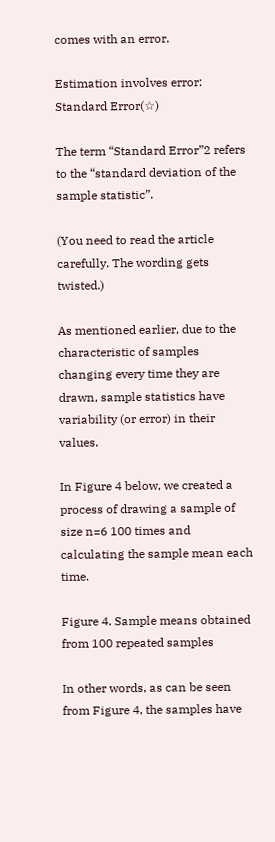comes with an error.

Estimation involves error: Standard Error(☆)

The term “Standard Error”2 refers to the “standard deviation of the sample statistic”.

(You need to read the article carefully. The wording gets twisted.)

As mentioned earlier, due to the characteristic of samples changing every time they are drawn, sample statistics have variability (or error) in their values.

In Figure 4 below, we created a process of drawing a sample of size n=6 100 times and calculating the sample mean each time.

Figure 4. Sample means obtained from 100 repeated samples

In other words, as can be seen from Figure 4, the samples have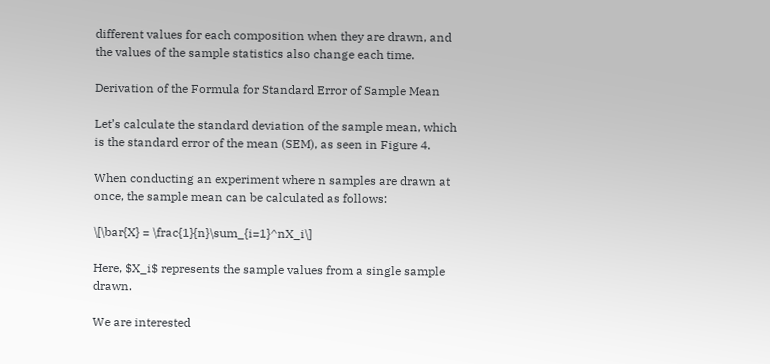different values for each composition when they are drawn, and the values of the sample statistics also change each time.

Derivation of the Formula for Standard Error of Sample Mean

Let’s calculate the standard deviation of the sample mean, which is the standard error of the mean (SEM), as seen in Figure 4.

When conducting an experiment where n samples are drawn at once, the sample mean can be calculated as follows:

\[\bar{X} = \frac{1}{n}\sum_{i=1}^nX_i\]

Here, $X_i$ represents the sample values from a single sample drawn.

We are interested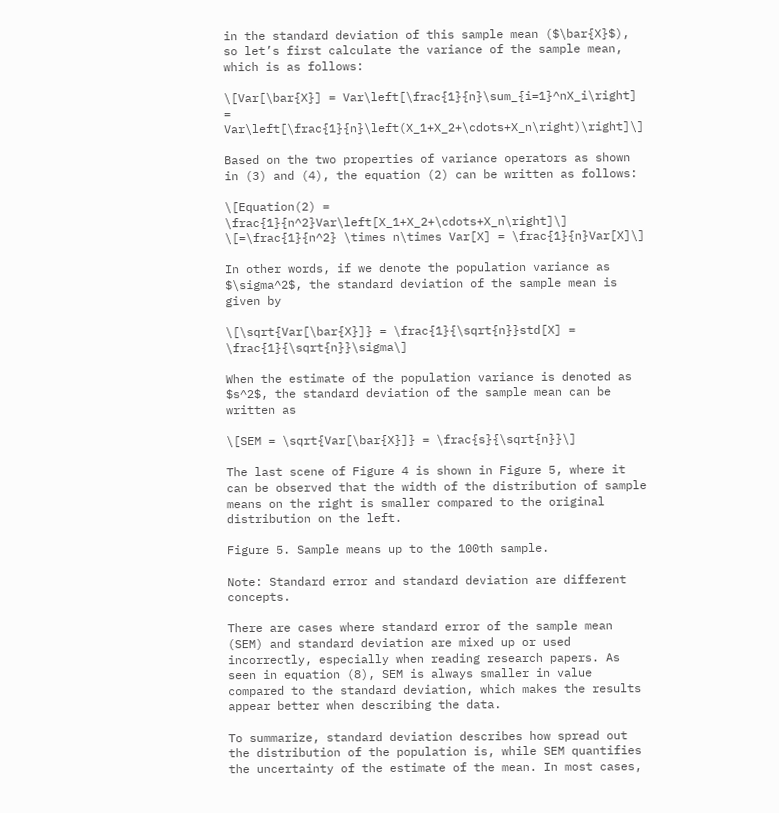in the standard deviation of this sample mean ($\bar{X}$), so let’s first calculate the variance of the sample mean, which is as follows:

\[Var[\bar{X}] = Var\left[\frac{1}{n}\sum_{i=1}^nX_i\right] = Var\left[\frac{1}{n}\left(X_1+X_2+\cdots+X_n\right)\right]\]

Based on the two properties of variance operators as shown in (3) and (4), the equation (2) can be written as follows:

\[Equation(2) = \frac{1}{n^2}Var\left[X_1+X_2+\cdots+X_n\right]\] \[=\frac{1}{n^2} \times n\times Var[X] = \frac{1}{n}Var[X]\]

In other words, if we denote the population variance as $\sigma^2$, the standard deviation of the sample mean is given by

\[\sqrt{Var[\bar{X}]} = \frac{1}{\sqrt{n}}std[X] = \frac{1}{\sqrt{n}}\sigma\]

When the estimate of the population variance is denoted as $s^2$, the standard deviation of the sample mean can be written as

\[SEM = \sqrt{Var[\bar{X}]} = \frac{s}{\sqrt{n}}\]

The last scene of Figure 4 is shown in Figure 5, where it can be observed that the width of the distribution of sample means on the right is smaller compared to the original distribution on the left.

Figure 5. Sample means up to the 100th sample.

Note: Standard error and standard deviation are different concepts.

There are cases where standard error of the sample mean (SEM) and standard deviation are mixed up or used incorrectly, especially when reading research papers. As seen in equation (8), SEM is always smaller in value compared to the standard deviation, which makes the results appear better when describing the data.

To summarize, standard deviation describes how spread out the distribution of the population is, while SEM quantifies the uncertainty of the estimate of the mean. In most cases,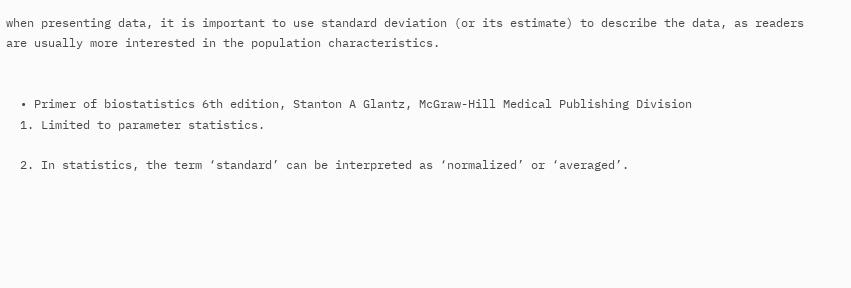when presenting data, it is important to use standard deviation (or its estimate) to describe the data, as readers are usually more interested in the population characteristics.


  • Primer of biostatistics 6th edition, Stanton A Glantz, McGraw-Hill Medical Publishing Division
  1. Limited to parameter statistics.

  2. In statistics, the term ‘standard’ can be interpreted as ‘normalized’ or ‘averaged’.